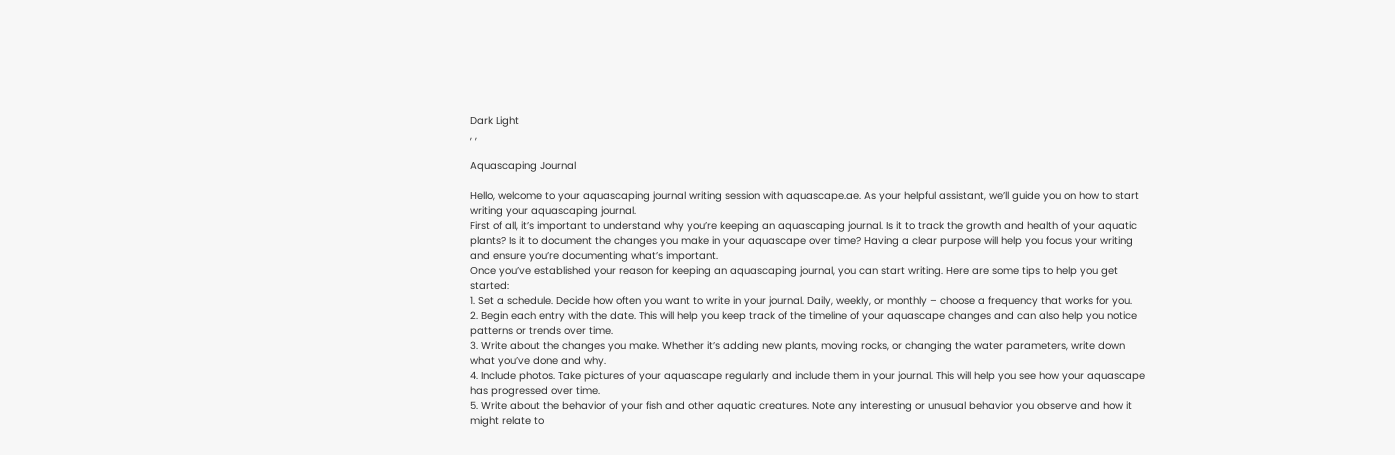Dark Light
, ,

Aquascaping Journal

Hello, welcome to your aquascaping journal writing session with aquascape.ae. As your helpful assistant, we’ll guide you on how to start writing your aquascaping journal.
First of all, it’s important to understand why you’re keeping an aquascaping journal. Is it to track the growth and health of your aquatic plants? Is it to document the changes you make in your aquascape over time? Having a clear purpose will help you focus your writing and ensure you’re documenting what’s important.
Once you’ve established your reason for keeping an aquascaping journal, you can start writing. Here are some tips to help you get started:
1. Set a schedule. Decide how often you want to write in your journal. Daily, weekly, or monthly – choose a frequency that works for you.
2. Begin each entry with the date. This will help you keep track of the timeline of your aquascape changes and can also help you notice patterns or trends over time.
3. Write about the changes you make. Whether it’s adding new plants, moving rocks, or changing the water parameters, write down what you’ve done and why.
4. Include photos. Take pictures of your aquascape regularly and include them in your journal. This will help you see how your aquascape has progressed over time.
5. Write about the behavior of your fish and other aquatic creatures. Note any interesting or unusual behavior you observe and how it might relate to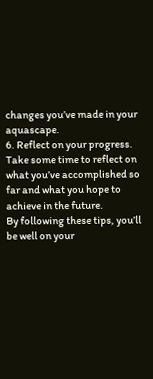changes you’ve made in your aquascape.
6. Reflect on your progress. Take some time to reflect on what you’ve accomplished so far and what you hope to achieve in the future.
By following these tips, you’ll be well on your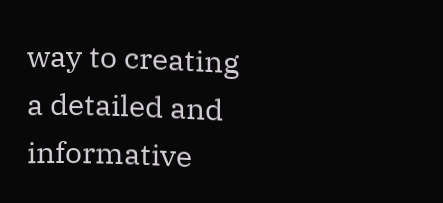way to creating a detailed and informative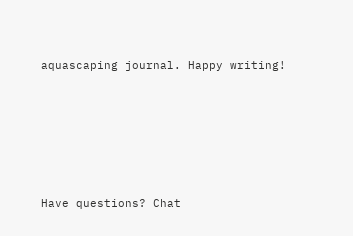aquascaping journal. Happy writing!






Have questions? Chat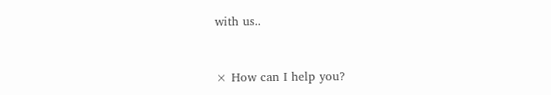with us..


× How can I help you?